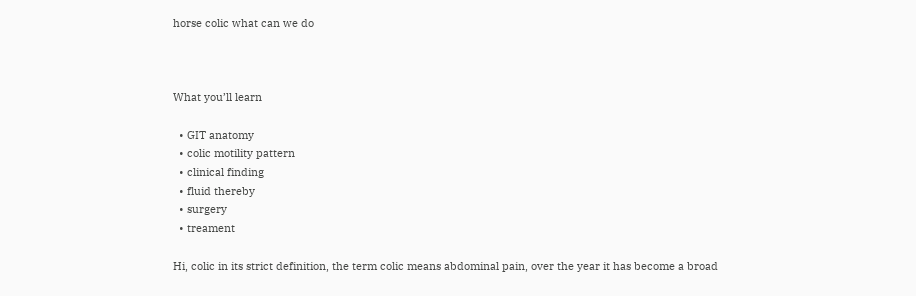horse colic what can we do



What you’ll learn

  • GIT anatomy
  • colic motility pattern
  • clinical finding
  • fluid thereby
  • surgery
  • treament

Hi, colic in its strict definition, the term colic means abdominal pain, over the year it has become a broad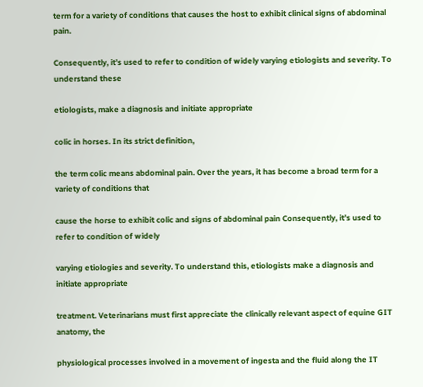term for a variety of conditions that causes the host to exhibit clinical signs of abdominal pain.

Consequently, it’s used to refer to condition of widely varying etiologists and severity. To understand these

etiologists, make a diagnosis and initiate appropriate

colic in horses. In its strict definition,

the term colic means abdominal pain. Over the years, it has become a broad term for a variety of conditions that

cause the horse to exhibit colic and signs of abdominal pain Consequently, it’s used to refer to condition of widely

varying etiologies and severity. To understand this, etiologists make a diagnosis and initiate appropriate

treatment. Veterinarians must first appreciate the clinically relevant aspect of equine GIT anatomy, the

physiological processes involved in a movement of ingesta and the fluid along the IT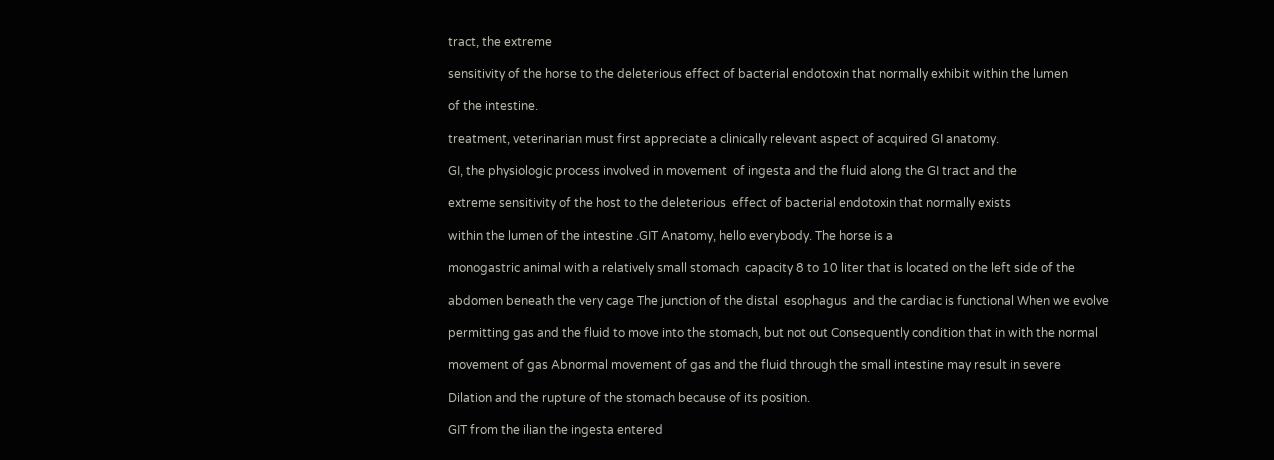tract, the extreme

sensitivity of the horse to the deleterious effect of bacterial endotoxin that normally exhibit within the lumen

of the intestine.

treatment, veterinarian must first appreciate a clinically relevant aspect of acquired GI anatomy.

GI, the physiologic process involved in movement  of ingesta and the fluid along the GI tract and the

extreme sensitivity of the host to the deleterious  effect of bacterial endotoxin that normally exists

within the lumen of the intestine .GIT Anatomy, hello everybody. The horse is a

monogastric animal with a relatively small stomach  capacity 8 to 10 liter that is located on the left side of the

abdomen beneath the very cage The junction of the distal  esophagus  and the cardiac is functional When we evolve

permitting gas and the fluid to move into the stomach, but not out Consequently condition that in with the normal

movement of gas Abnormal movement of gas and the fluid through the small intestine may result in severe

Dilation and the rupture of the stomach because of its position.

GIT from the ilian the ingesta entered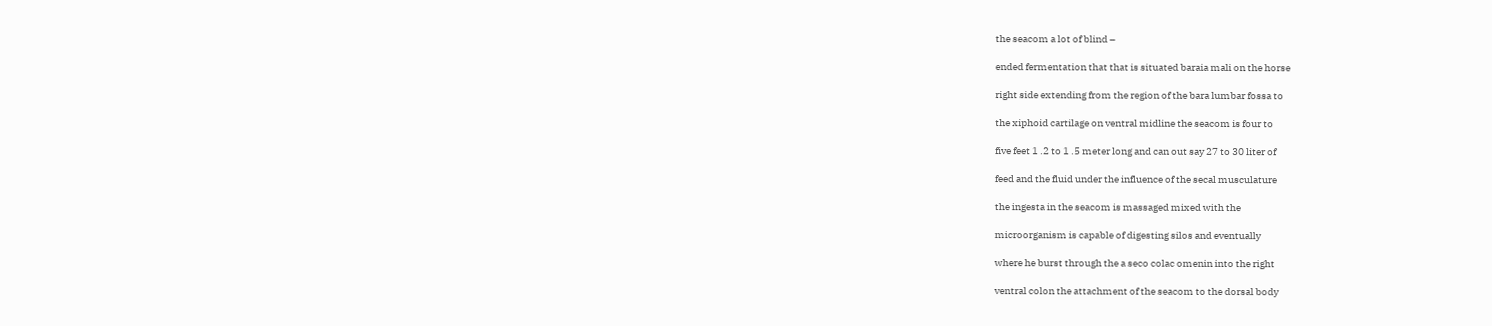the seacom a lot of blind –

ended fermentation that that is situated baraia mali on the horse

right side extending from the region of the bara lumbar fossa to

the xiphoid cartilage on ventral midline the seacom is four to

five feet 1 .2 to 1 .5 meter long and can out say 27 to 30 liter of

feed and the fluid under the influence of the secal musculature

the ingesta in the seacom is massaged mixed with the

microorganism is capable of digesting silos and eventually

where he burst through the a seco colac omenin into the right

ventral colon the attachment of the seacom to the dorsal body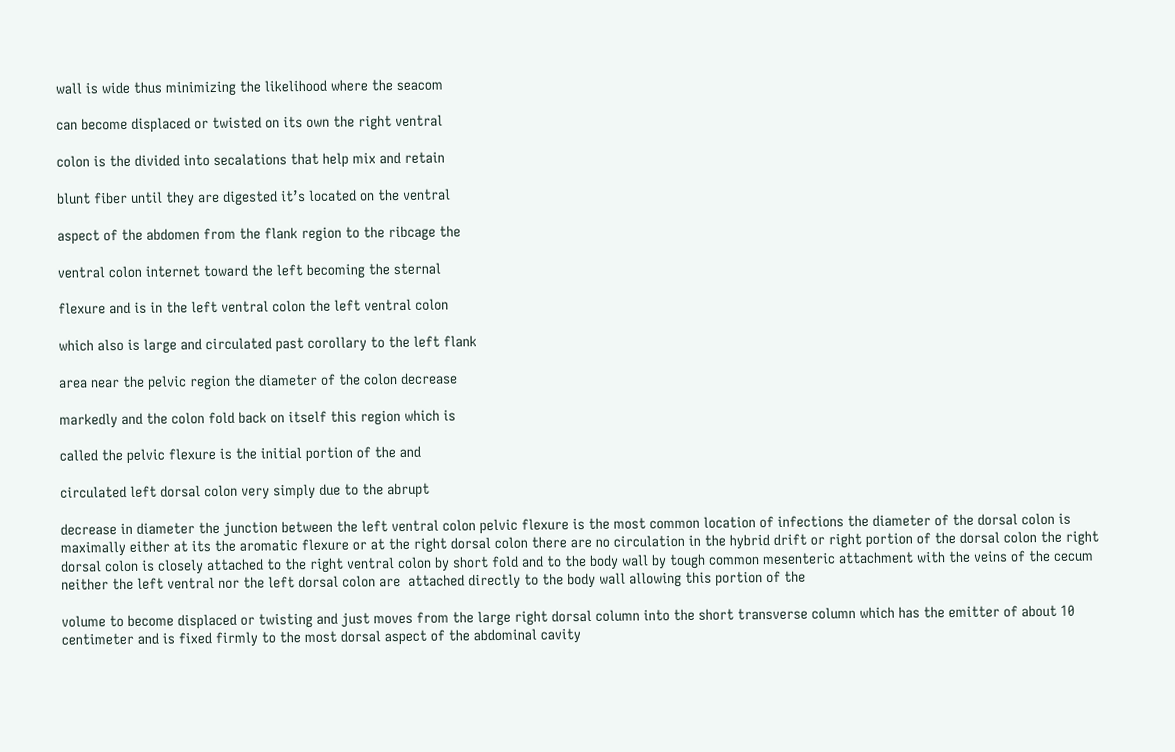wall is wide thus minimizing the likelihood where the seacom

can become displaced or twisted on its own the right ventral

colon is the divided into secalations that help mix and retain

blunt fiber until they are digested it’s located on the ventral

aspect of the abdomen from the flank region to the ribcage the

ventral colon internet toward the left becoming the sternal

flexure and is in the left ventral colon the left ventral colon

which also is large and circulated past corollary to the left flank

area near the pelvic region the diameter of the colon decrease

markedly and the colon fold back on itself this region which is

called the pelvic flexure is the initial portion of the and

circulated left dorsal colon very simply due to the abrupt

decrease in diameter the junction between the left ventral colon pelvic flexure is the most common location of infections the diameter of the dorsal colon is maximally either at its the aromatic flexure or at the right dorsal colon there are no circulation in the hybrid drift or right portion of the dorsal colon the right dorsal colon is closely attached to the right ventral colon by short fold and to the body wall by tough common mesenteric attachment with the veins of the cecum  neither the left ventral nor the left dorsal colon are  attached directly to the body wall allowing this portion of the

volume to become displaced or twisting and just moves from the large right dorsal column into the short transverse column which has the emitter of about 10 centimeter and is fixed firmly to the most dorsal aspect of the abdominal cavity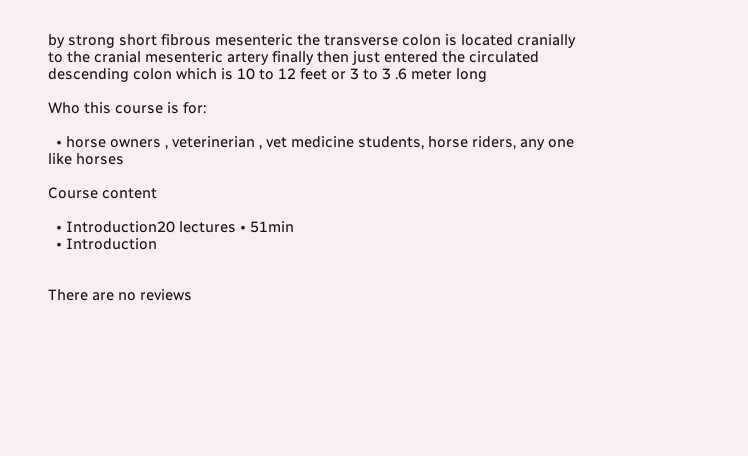by strong short fibrous mesenteric the transverse colon is located cranially to the cranial mesenteric artery finally then just entered the circulated descending colon which is 10 to 12 feet or 3 to 3 .6 meter long

Who this course is for:

  • horse owners , veterinerian , vet medicine students, horse riders, any one like horses

Course content

  • Introduction20 lectures • 51min
  • Introduction


There are no reviews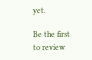yet.

Be the first to review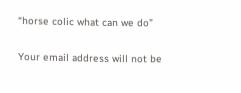“horse colic what can we do”

Your email address will not be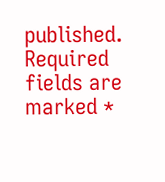published. Required fields are marked *